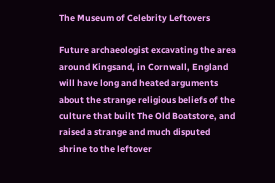The Museum of Celebrity Leftovers

Future archaeologist excavating the area around Kingsand, in Cornwall, England will have long and heated arguments about the strange religious beliefs of the culture that built The Old Boatstore, and raised a strange and much disputed shrine to the leftover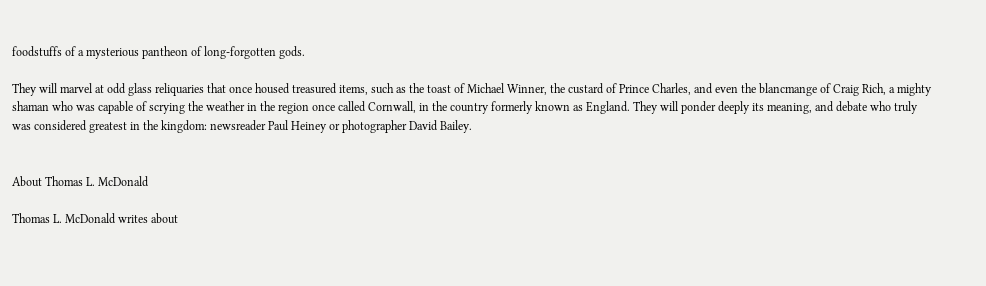foodstuffs of a mysterious pantheon of long-forgotten gods.

They will marvel at odd glass reliquaries that once housed treasured items, such as the toast of Michael Winner, the custard of Prince Charles, and even the blancmange of Craig Rich, a mighty shaman who was capable of scrying the weather in the region once called Cornwall, in the country formerly known as England. They will ponder deeply its meaning, and debate who truly was considered greatest in the kingdom: newsreader Paul Heiney or photographer David Bailey.


About Thomas L. McDonald

Thomas L. McDonald writes about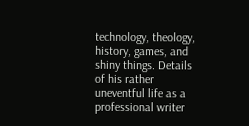technology, theology, history, games, and shiny things. Details of his rather uneventful life as a professional writer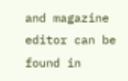and magazine editor can be found in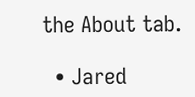the About tab.

  • Jared